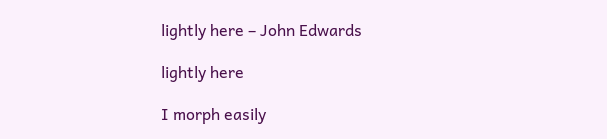lightly here – John Edwards

lightly here

I morph easily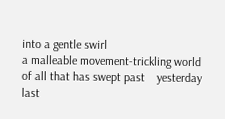into a gentle swirl
a malleable movement-trickling world
of all that has swept past    yesterday
last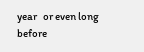year   or even long before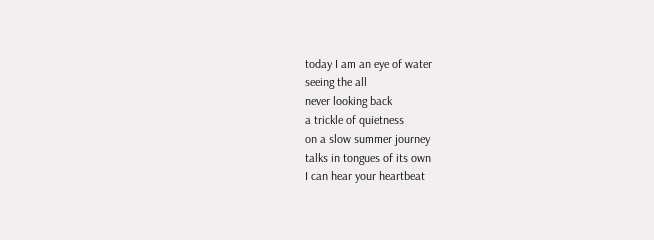today I am an eye of water
seeing the all
never looking back
a trickle of quietness
on a slow summer journey
talks in tongues of its own
I can hear your heartbeat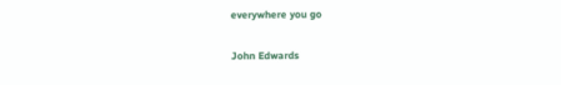everywhere you go

John Edwards